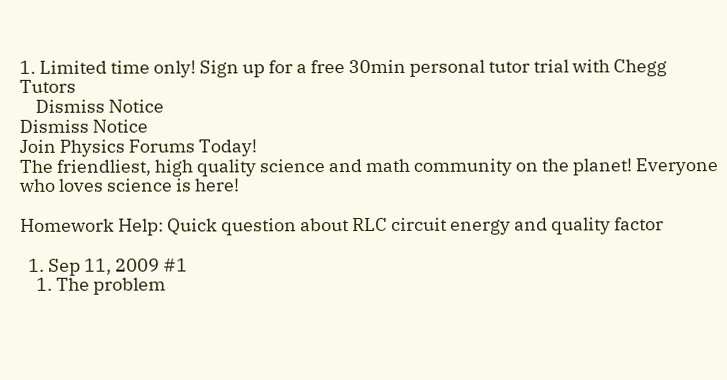1. Limited time only! Sign up for a free 30min personal tutor trial with Chegg Tutors
    Dismiss Notice
Dismiss Notice
Join Physics Forums Today!
The friendliest, high quality science and math community on the planet! Everyone who loves science is here!

Homework Help: Quick question about RLC circuit energy and quality factor

  1. Sep 11, 2009 #1
    1. The problem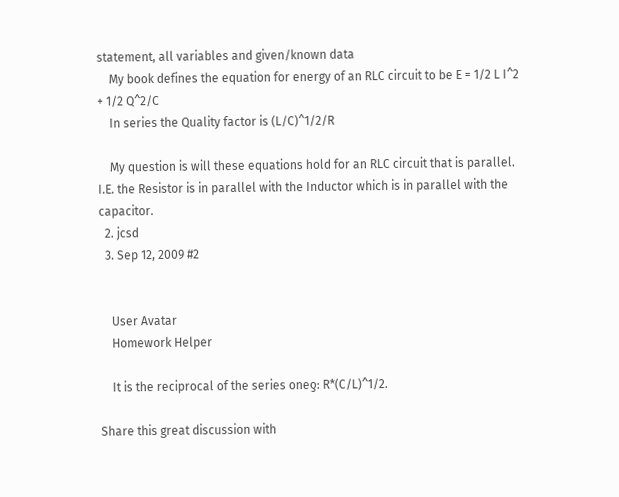statement, all variables and given/known data
    My book defines the equation for energy of an RLC circuit to be E = 1/2 L I^2 + 1/2 Q^2/C
    In series the Quality factor is (L/C)^1/2/R

    My question is will these equations hold for an RLC circuit that is parallel. I.E. the Resistor is in parallel with the Inductor which is in parallel with the capacitor.
  2. jcsd
  3. Sep 12, 2009 #2


    User Avatar
    Homework Helper

    It is the reciprocal of the series oneƍ: R*(C/L)^1/2.

Share this great discussion with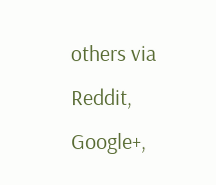others via Reddit, Google+,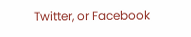Twitter, or Facebook